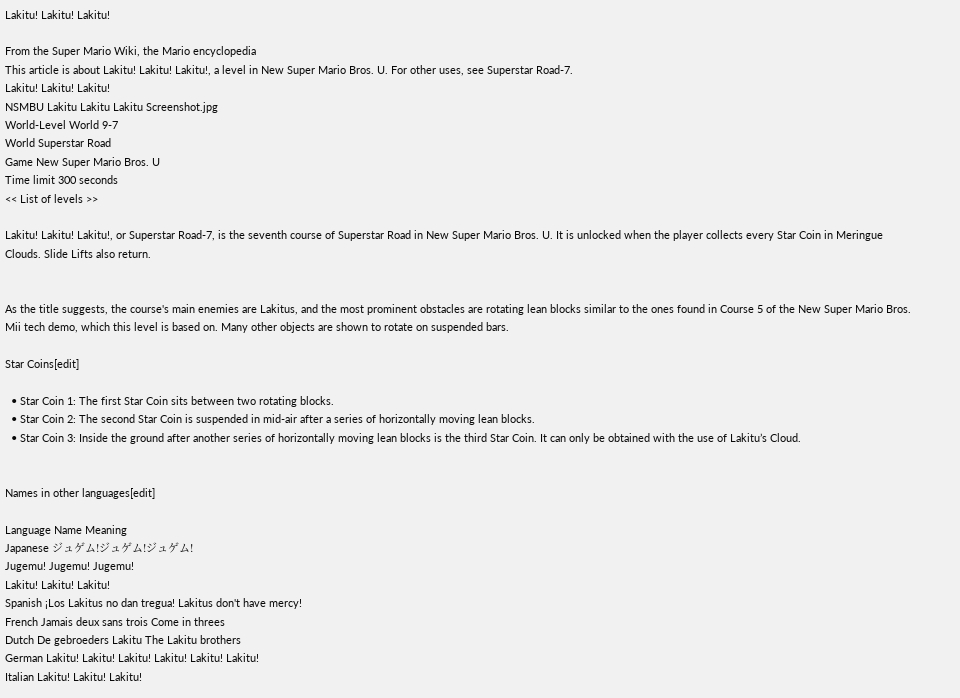Lakitu! Lakitu! Lakitu!

From the Super Mario Wiki, the Mario encyclopedia
This article is about Lakitu! Lakitu! Lakitu!, a level in New Super Mario Bros. U. For other uses, see Superstar Road-7.
Lakitu! Lakitu! Lakitu!
NSMBU Lakitu Lakitu Lakitu Screenshot.jpg
World-Level World 9-7
World Superstar Road
Game New Super Mario Bros. U
Time limit 300 seconds
<< List of levels >>

Lakitu! Lakitu! Lakitu!, or Superstar Road-7, is the seventh course of Superstar Road in New Super Mario Bros. U. It is unlocked when the player collects every Star Coin in Meringue Clouds. Slide Lifts also return.


As the title suggests, the course's main enemies are Lakitus, and the most prominent obstacles are rotating lean blocks similar to the ones found in Course 5 of the New Super Mario Bros. Mii tech demo, which this level is based on. Many other objects are shown to rotate on suspended bars.

Star Coins[edit]

  • Star Coin 1: The first Star Coin sits between two rotating blocks.
  • Star Coin 2: The second Star Coin is suspended in mid-air after a series of horizontally moving lean blocks.
  • Star Coin 3: Inside the ground after another series of horizontally moving lean blocks is the third Star Coin. It can only be obtained with the use of Lakitu’s Cloud.


Names in other languages[edit]

Language Name Meaning
Japanese ジュゲム!ジュゲム!ジュゲム!
Jugemu! Jugemu! Jugemu!
Lakitu! Lakitu! Lakitu!
Spanish ¡Los Lakitus no dan tregua! Lakitus don't have mercy!
French Jamais deux sans trois Come in threes
Dutch De gebroeders Lakitu The Lakitu brothers
German Lakitu! Lakitu! Lakitu! Lakitu! Lakitu! Lakitu!
Italian Lakitu! Lakitu! Lakitu!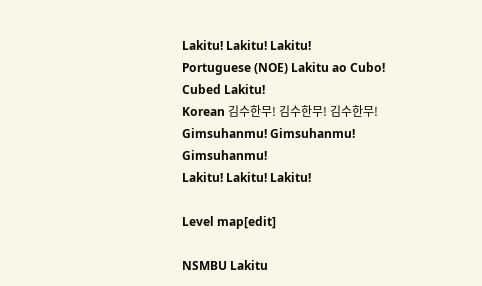Lakitu! Lakitu! Lakitu!
Portuguese (NOE) Lakitu ao Cubo! Cubed Lakitu!
Korean 김수한무! 김수한무! 김수한무!
Gimsuhanmu! Gimsuhanmu! Gimsuhanmu!
Lakitu! Lakitu! Lakitu!

Level map[edit]

NSMBU Lakitu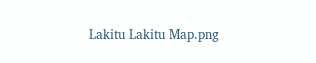Lakitu Lakitu Map.png